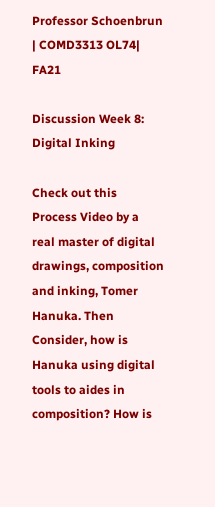Professor Schoenbrun | COMD3313 OL74| FA21

Discussion Week 8: Digital Inking

Check out this Process Video by a real master of digital drawings, composition and inking, Tomer Hanuka. Then Consider, how is Hanuka using digital tools to aides in composition? How is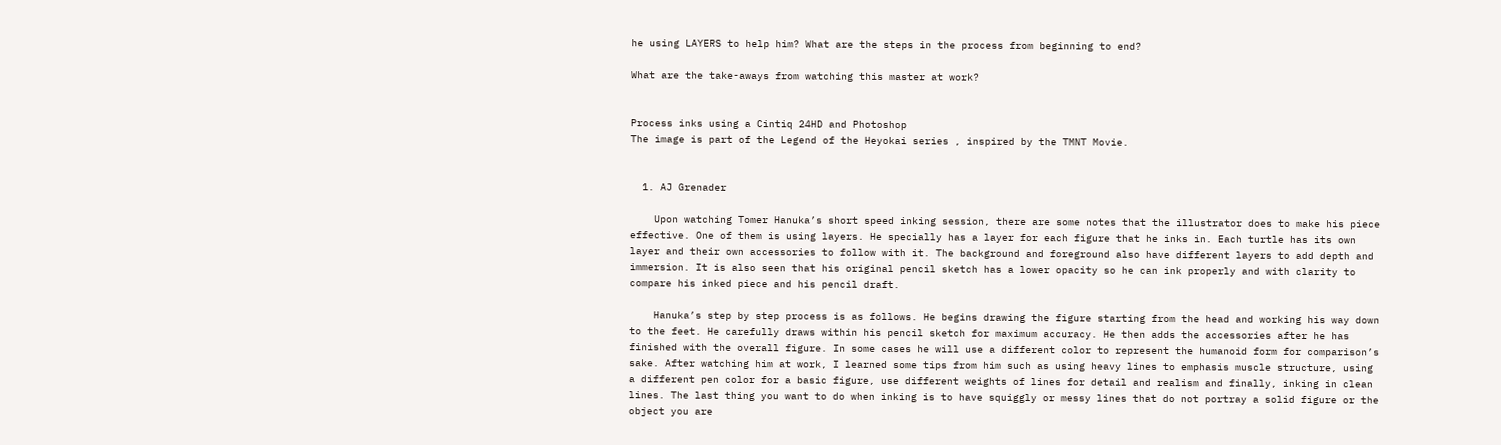he using LAYERS to help him? What are the steps in the process from beginning to end?

What are the take-aways from watching this master at work?


Process inks using a Cintiq 24HD and Photoshop
The image is part of the Legend of the Heyokai series , inspired by the TMNT Movie.


  1. AJ Grenader

    Upon watching Tomer Hanuka’s short speed inking session, there are some notes that the illustrator does to make his piece effective. One of them is using layers. He specially has a layer for each figure that he inks in. Each turtle has its own layer and their own accessories to follow with it. The background and foreground also have different layers to add depth and immersion. It is also seen that his original pencil sketch has a lower opacity so he can ink properly and with clarity to compare his inked piece and his pencil draft.

    Hanuka’s step by step process is as follows. He begins drawing the figure starting from the head and working his way down to the feet. He carefully draws within his pencil sketch for maximum accuracy. He then adds the accessories after he has finished with the overall figure. In some cases he will use a different color to represent the humanoid form for comparison’s sake. After watching him at work, I learned some tips from him such as using heavy lines to emphasis muscle structure, using a different pen color for a basic figure, use different weights of lines for detail and realism and finally, inking in clean lines. The last thing you want to do when inking is to have squiggly or messy lines that do not portray a solid figure or the object you are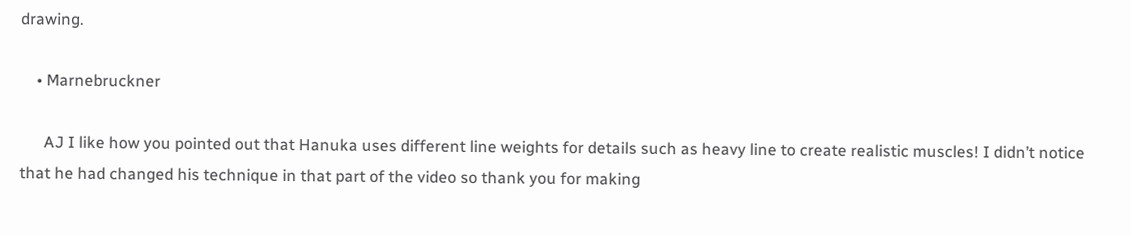drawing.

    • Marnebruckner

      AJ I like how you pointed out that Hanuka uses different line weights for details such as heavy line to create realistic muscles! I didn’t notice that he had changed his technique in that part of the video so thank you for making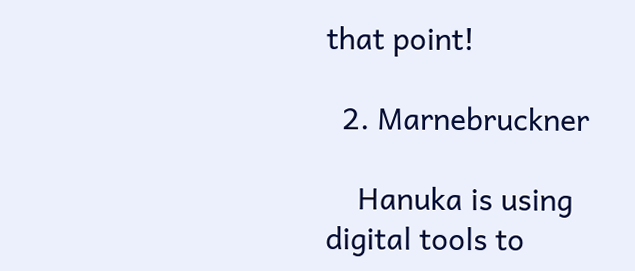that point!

  2. Marnebruckner

    Hanuka is using digital tools to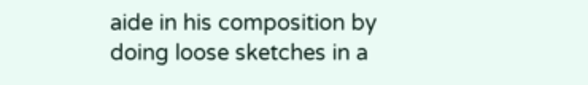aide in his composition by doing loose sketches in a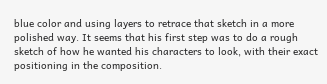blue color and using layers to retrace that sketch in a more polished way. It seems that his first step was to do a rough sketch of how he wanted his characters to look, with their exact positioning in the composition.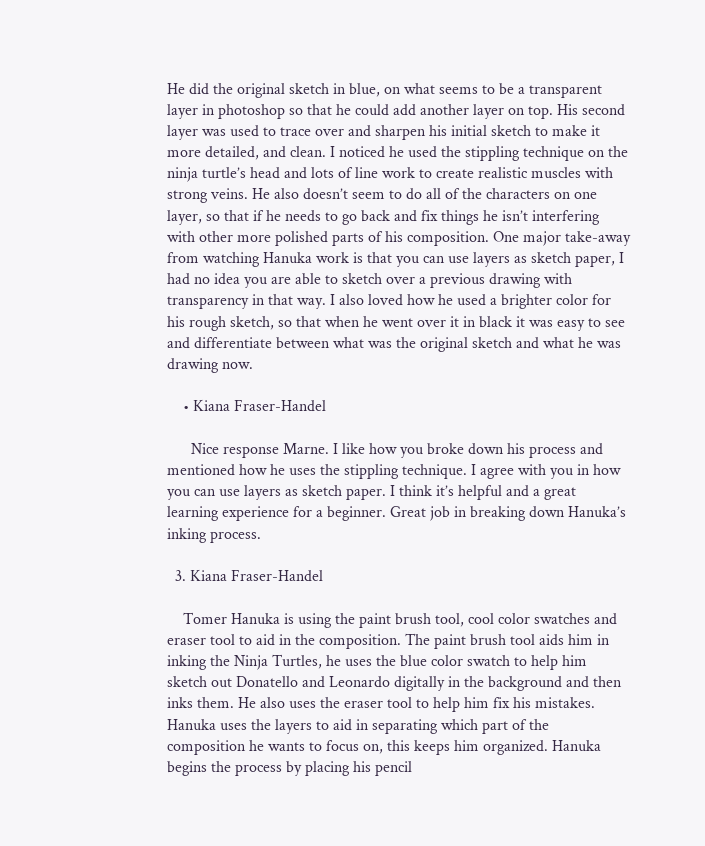He did the original sketch in blue, on what seems to be a transparent layer in photoshop so that he could add another layer on top. His second layer was used to trace over and sharpen his initial sketch to make it more detailed, and clean. I noticed he used the stippling technique on the ninja turtle’s head and lots of line work to create realistic muscles with strong veins. He also doesn’t seem to do all of the characters on one layer, so that if he needs to go back and fix things he isn’t interfering with other more polished parts of his composition. One major take-away from watching Hanuka work is that you can use layers as sketch paper, I had no idea you are able to sketch over a previous drawing with transparency in that way. I also loved how he used a brighter color for his rough sketch, so that when he went over it in black it was easy to see and differentiate between what was the original sketch and what he was drawing now.

    • Kiana Fraser-Handel

      Nice response Marne. I like how you broke down his process and mentioned how he uses the stippling technique. I agree with you in how you can use layers as sketch paper. I think it’s helpful and a great learning experience for a beginner. Great job in breaking down Hanuka’s inking process.

  3. Kiana Fraser-Handel

    Tomer Hanuka is using the paint brush tool, cool color swatches and eraser tool to aid in the composition. The paint brush tool aids him in inking the Ninja Turtles, he uses the blue color swatch to help him sketch out Donatello and Leonardo digitally in the background and then inks them. He also uses the eraser tool to help him fix his mistakes. Hanuka uses the layers to aid in separating which part of the composition he wants to focus on, this keeps him organized. Hanuka begins the process by placing his pencil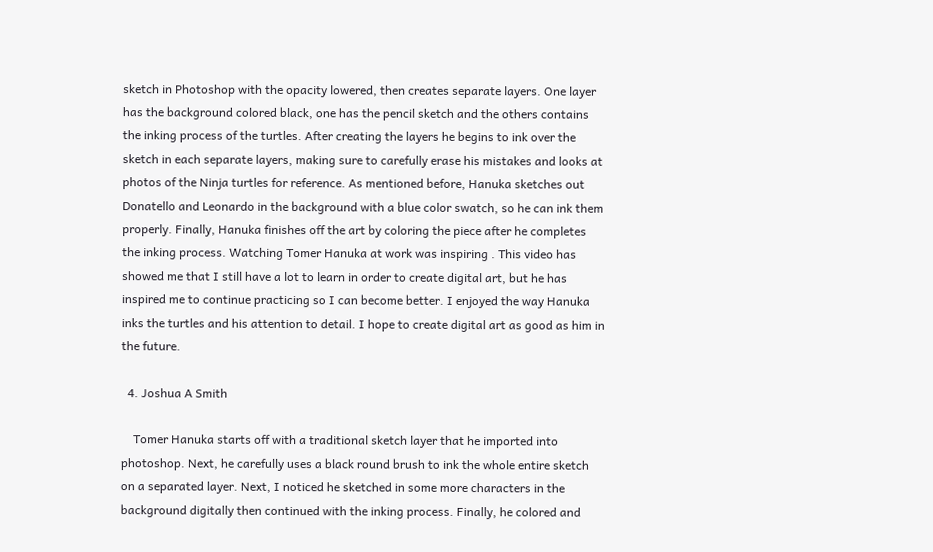sketch in Photoshop with the opacity lowered, then creates separate layers. One layer has the background colored black, one has the pencil sketch and the others contains the inking process of the turtles. After creating the layers he begins to ink over the sketch in each separate layers, making sure to carefully erase his mistakes and looks at photos of the Ninja turtles for reference. As mentioned before, Hanuka sketches out Donatello and Leonardo in the background with a blue color swatch, so he can ink them properly. Finally, Hanuka finishes off the art by coloring the piece after he completes the inking process. Watching Tomer Hanuka at work was inspiring . This video has showed me that I still have a lot to learn in order to create digital art, but he has inspired me to continue practicing so I can become better. I enjoyed the way Hanuka inks the turtles and his attention to detail. I hope to create digital art as good as him in the future.

  4. Joshua A Smith

    Tomer Hanuka starts off with a traditional sketch layer that he imported into photoshop. Next, he carefully uses a black round brush to ink the whole entire sketch on a separated layer. Next, I noticed he sketched in some more characters in the background digitally then continued with the inking process. Finally, he colored and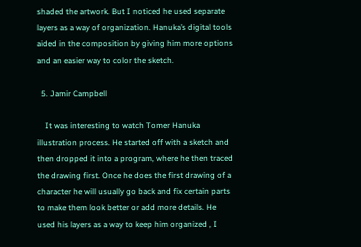shaded the artwork. But I noticed he used separate layers as a way of organization. Hanuka’s digital tools aided in the composition by giving him more options and an easier way to color the sketch.

  5. Jamir Campbell

    It was interesting to watch Tomer Hanuka illustration process. He started off with a sketch and then dropped it into a program, where he then traced the drawing first. Once he does the first drawing of a character he will usually go back and fix certain parts to make them look better or add more details. He used his layers as a way to keep him organized , I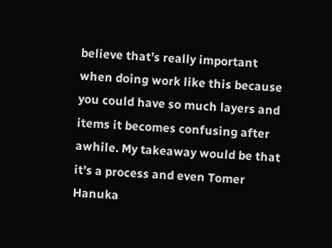believe that’s really important when doing work like this because you could have so much layers and items it becomes confusing after awhile. My takeaway would be that it’s a process and even Tomer Hanuka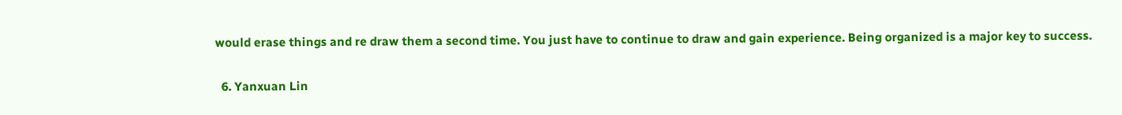would erase things and re draw them a second time. You just have to continue to draw and gain experience. Being organized is a major key to success.

  6. Yanxuan Lin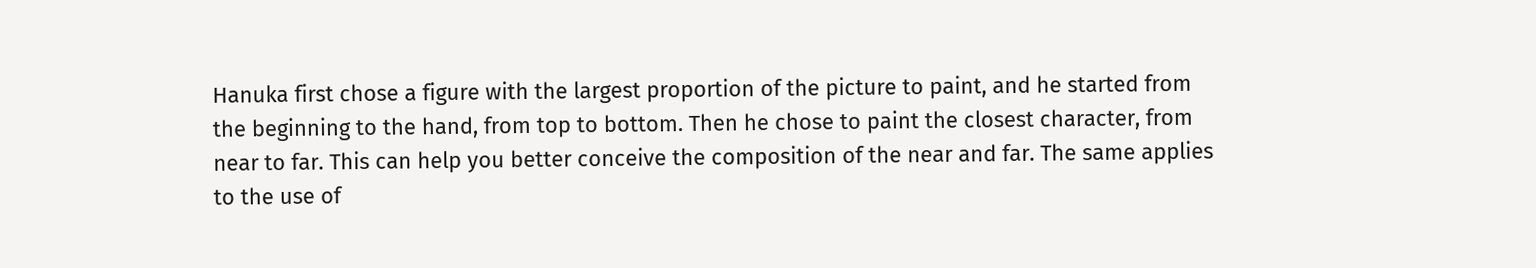Hanuka first chose a figure with the largest proportion of the picture to paint, and he started from the beginning to the hand, from top to bottom. Then he chose to paint the closest character, from near to far. This can help you better conceive the composition of the near and far. The same applies to the use of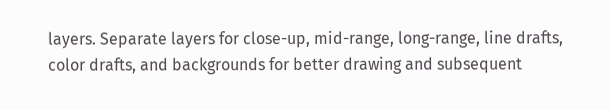layers. Separate layers for close-up, mid-range, long-range, line drafts, color drafts, and backgrounds for better drawing and subsequent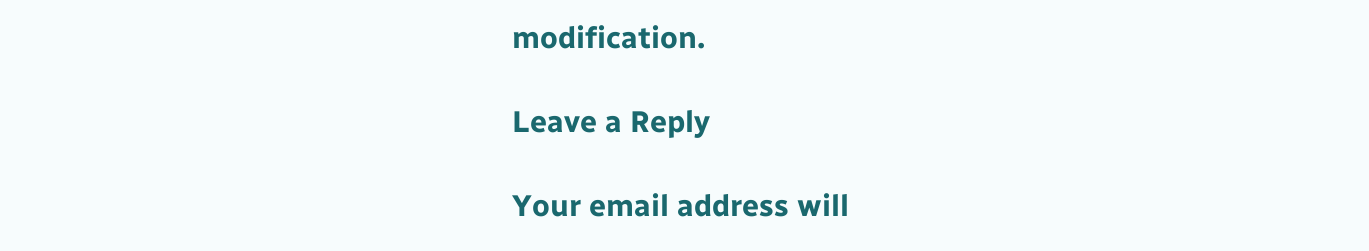modification.

Leave a Reply

Your email address will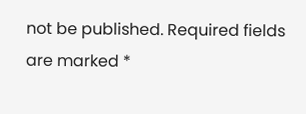not be published. Required fields are marked *